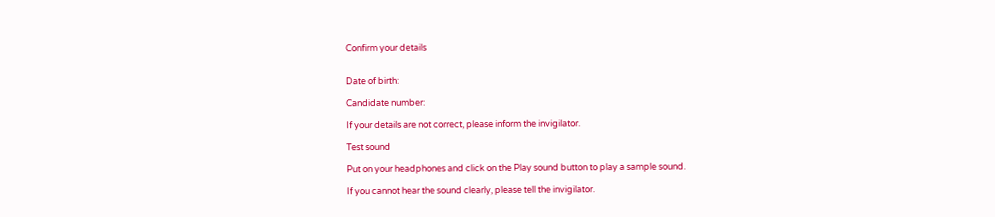Confirm your details


Date of birth:

Candidate number:

If your details are not correct, please inform the invigilator.

Test sound

Put on your headphones and click on the Play sound button to play a sample sound.

If you cannot hear the sound clearly, please tell the invigilator.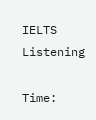IELTS Listening

Time: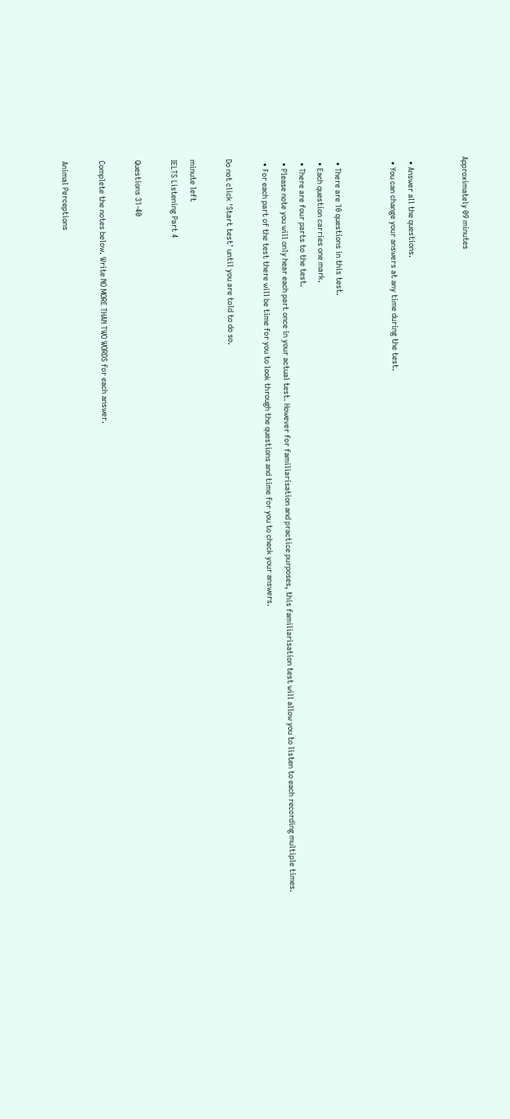Approximately 09 minutes


  • Answer all the questions.
  • You can change your answers at any time during the test.


  • There are 10 questions in this test.
  • Each question carries one mark.
  • There are four parts to the test.
  • Please note you will only hear each part once in your actual test. However for familiarisation and practice purposes, this familiarisation test will allow you to listen to each recording multiple times.
  • For each part of the test there will be time for you to look through the questions and time for you to check your answers.

Do not click 'Start test' until you are told to do so.

minute left
IELTS Listening Part 4

Questions 31-40

Complete the notes below. Write NO MORE THAN TWO WORDS for each answer.

Animal Perceptions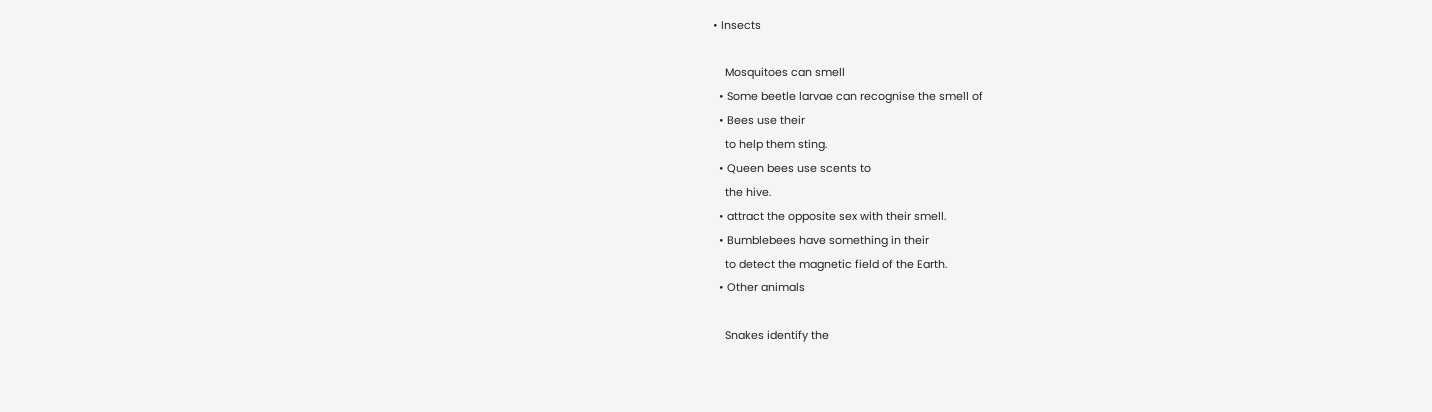• Insects

    Mosquitoes can smell
  • Some beetle larvae can recognise the smell of
  • Bees use their
    to help them sting.
  • Queen bees use scents to
    the hive.
  • attract the opposite sex with their smell.
  • Bumblebees have something in their
    to detect the magnetic field of the Earth.
  • Other animals

    Snakes identify the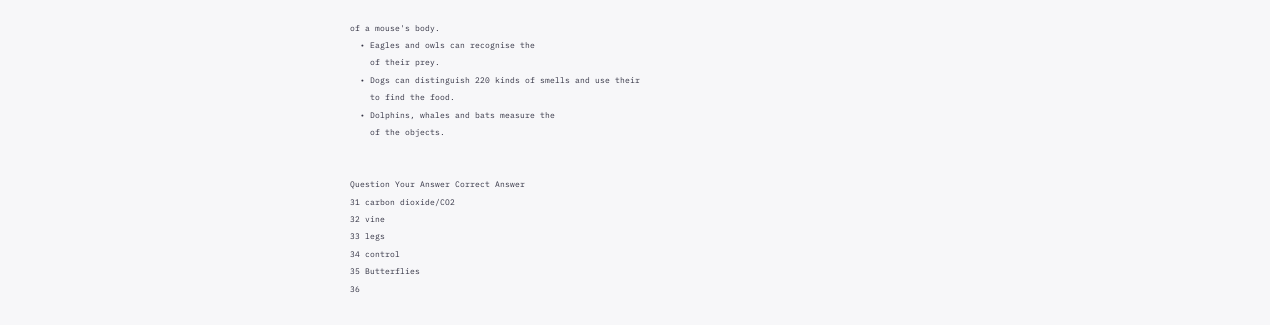of a mouse's body.
  • Eagles and owls can recognise the
    of their prey.
  • Dogs can distinguish 220 kinds of smells and use their
    to find the food.
  • Dolphins, whales and bats measure the
    of the objects.


Question Your Answer Correct Answer
31 carbon dioxide/CO2
32 vine
33 legs
34 control
35 Butterflies
36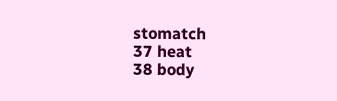stomatch
37 heat
38 body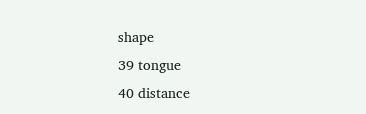shape
39 tongue
40 distance